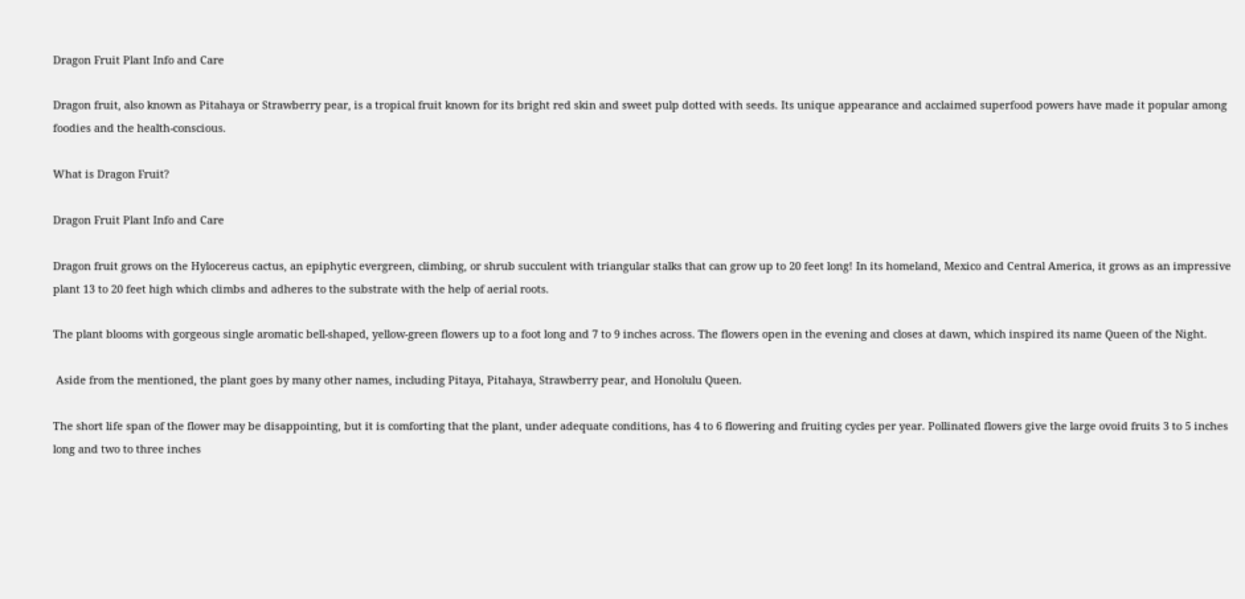Dragon Fruit Plant Info and Care

Dragon fruit, also known as Pitahaya or Strawberry pear, is a tropical fruit known for its bright red skin and sweet pulp dotted with seeds. Its unique appearance and acclaimed superfood powers have made it popular among foodies and the health-conscious.

What is Dragon Fruit?

Dragon Fruit Plant Info and Care

Dragon fruit grows on the Hylocereus cactus, an epiphytic evergreen, climbing, or shrub succulent with triangular stalks that can grow up to 20 feet long! In its homeland, Mexico and Central America, it grows as an impressive plant 13 to 20 feet high which climbs and adheres to the substrate with the help of aerial roots.

The plant blooms with gorgeous single aromatic bell-shaped, yellow-green flowers up to a foot long and 7 to 9 inches across. The flowers open in the evening and closes at dawn, which inspired its name Queen of the Night.

 Aside from the mentioned, the plant goes by many other names, including Pitaya, Pitahaya, Strawberry pear, and Honolulu Queen.

The short life span of the flower may be disappointing, but it is comforting that the plant, under adequate conditions, has 4 to 6 flowering and fruiting cycles per year. Pollinated flowers give the large ovoid fruits 3 to 5 inches long and two to three inches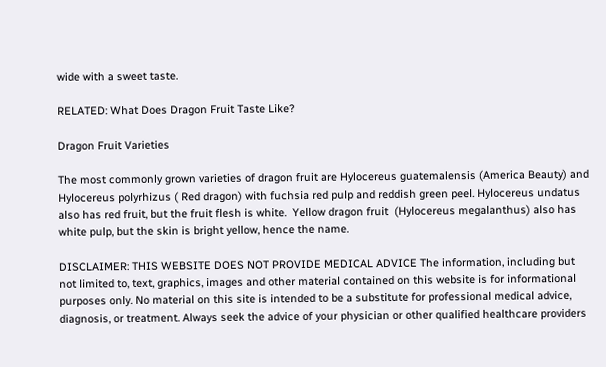wide with a sweet taste.

RELATED: What Does Dragon Fruit Taste Like?

Dragon Fruit Varieties

The most commonly grown varieties of dragon fruit are Hylocereus guatemalensis (America Beauty) and Hylocereus polyrhizus ( Red dragon) with fuchsia red pulp and reddish green peel. Hylocereus undatus also has red fruit, but the fruit flesh is white.  Yellow dragon fruit  (Hylocereus megalanthus) also has white pulp, but the skin is bright yellow, hence the name.

DISCLAIMER: THIS WEBSITE DOES NOT PROVIDE MEDICAL ADVICE The information, including but not limited to, text, graphics, images and other material contained on this website is for informational purposes only. No material on this site is intended to be a substitute for professional medical advice, diagnosis, or treatment. Always seek the advice of your physician or other qualified healthcare providers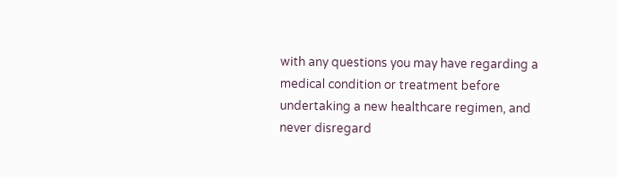with any questions you may have regarding a medical condition or treatment before undertaking a new healthcare regimen, and never disregard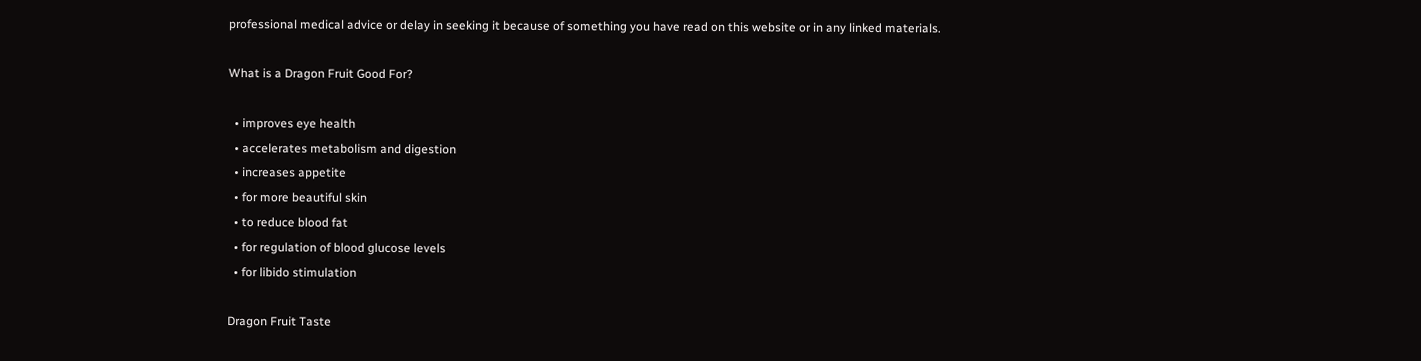professional medical advice or delay in seeking it because of something you have read on this website or in any linked materials.

What is a Dragon Fruit Good For?

  • improves eye health
  • accelerates metabolism and digestion
  • increases appetite
  • for more beautiful skin
  • to reduce blood fat
  • for regulation of blood glucose levels
  • for libido stimulation

Dragon Fruit Taste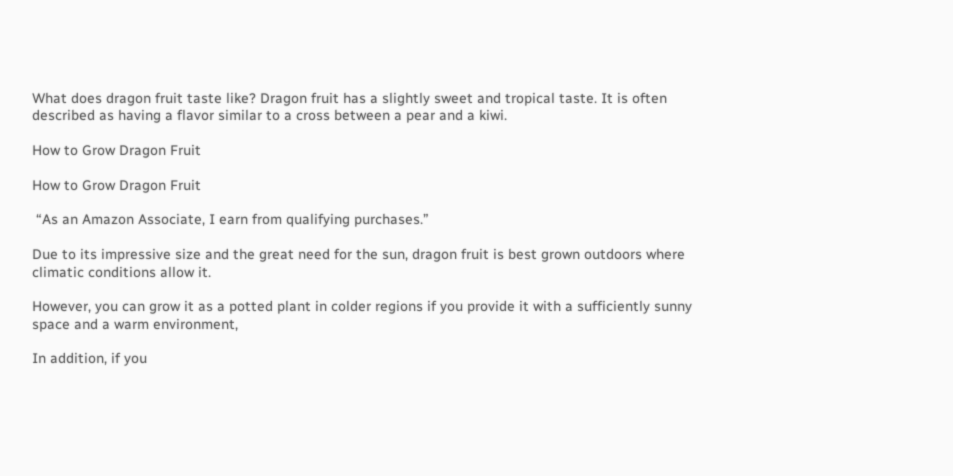What does dragon fruit taste like? Dragon fruit has a slightly sweet and tropical taste. It is often described as having a flavor similar to a cross between a pear and a kiwi.

How to Grow Dragon Fruit

How to Grow Dragon Fruit

 “As an Amazon Associate, I earn from qualifying purchases.”

Due to its impressive size and the great need for the sun, dragon fruit is best grown outdoors where climatic conditions allow it.

However, you can grow it as a potted plant in colder regions if you provide it with a sufficiently sunny space and a warm environment,

In addition, if you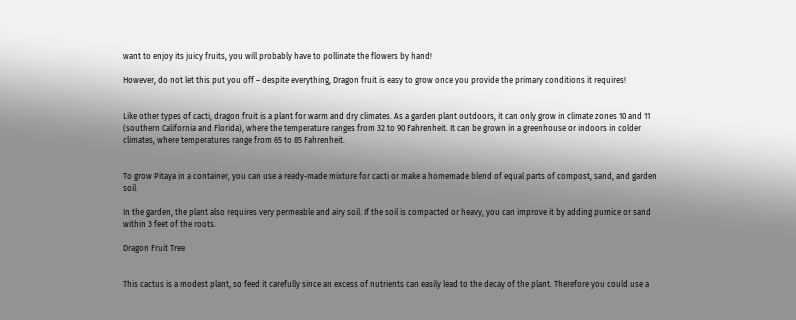want to enjoy its juicy fruits, you will probably have to pollinate the flowers by hand!

However, do not let this put you off – despite everything, Dragon fruit is easy to grow once you provide the primary conditions it requires!


Like other types of cacti, dragon fruit is a plant for warm and dry climates. As a garden plant outdoors, it can only grow in climate zones 10 and 11 (southern California and Florida), where the temperature ranges from 32 to 90 Fahrenheit. It can be grown in a greenhouse or indoors in colder climates, where temperatures range from 65 to 85 Fahrenheit.


To grow Pitaya in a container, you can use a ready-made mixture for cacti or make a homemade blend of equal parts of compost, sand, and garden soil.

In the garden, the plant also requires very permeable and airy soil. If the soil is compacted or heavy, you can improve it by adding pumice or sand within 3 feet of the roots.

Dragon Fruit Tree


This cactus is a modest plant, so feed it carefully since an excess of nutrients can easily lead to the decay of the plant. Therefore you could use a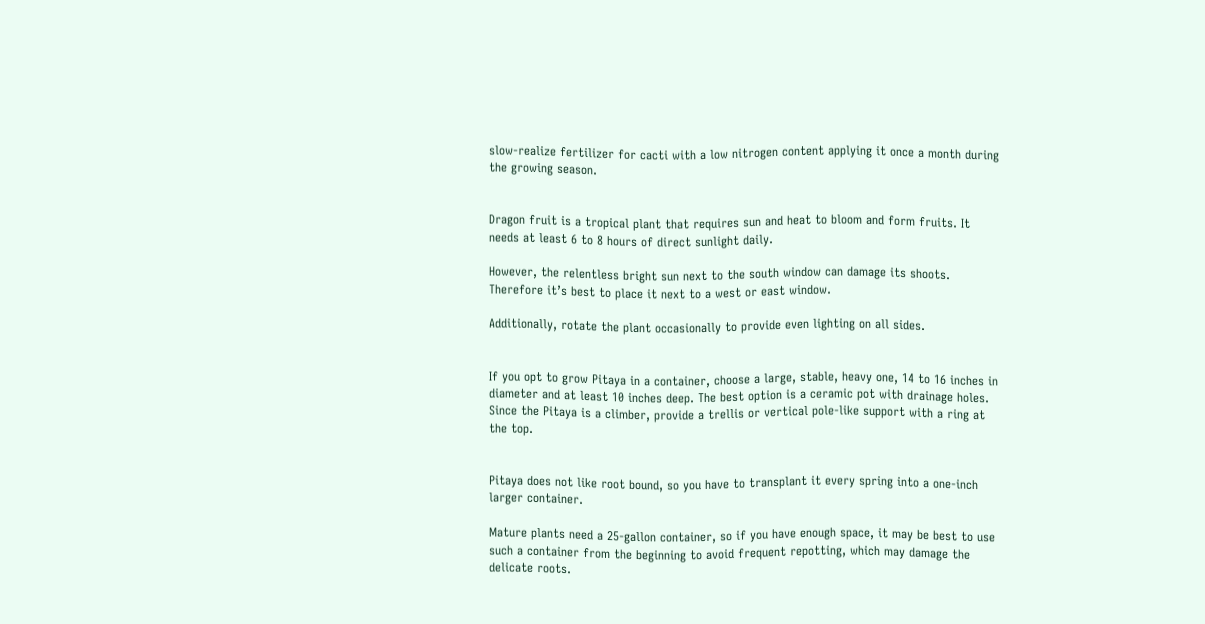slow-realize fertilizer for cacti with a low nitrogen content applying it once a month during the growing season.


Dragon fruit is a tropical plant that requires sun and heat to bloom and form fruits. It needs at least 6 to 8 hours of direct sunlight daily.

However, the relentless bright sun next to the south window can damage its shoots. Therefore it’s best to place it next to a west or east window.

Additionally, rotate the plant occasionally to provide even lighting on all sides.


If you opt to grow Pitaya in a container, choose a large, stable, heavy one, 14 to 16 inches in diameter and at least 10 inches deep. The best option is a ceramic pot with drainage holes. Since the Pitaya is a climber, provide a trellis or vertical pole-like support with a ring at the top.


Pitaya does not like root bound, so you have to transplant it every spring into a one-inch larger container.

Mature plants need a 25-gallon container, so if you have enough space, it may be best to use such a container from the beginning to avoid frequent repotting, which may damage the delicate roots.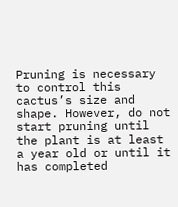Pruning is necessary to control this cactus’s size and shape. However, do not start pruning until the plant is at least a year old or until it has completed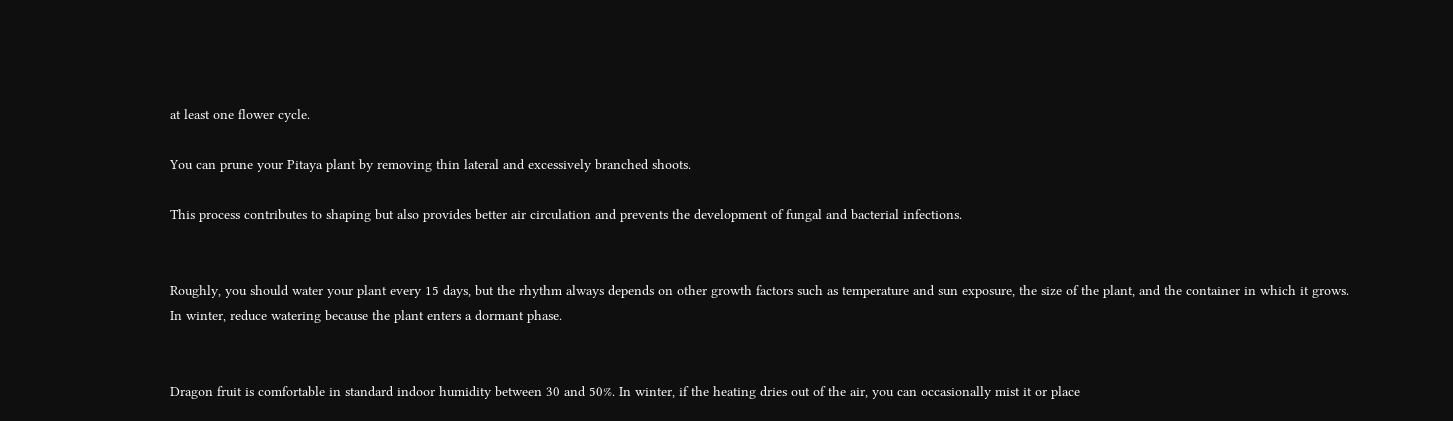at least one flower cycle.

You can prune your Pitaya plant by removing thin lateral and excessively branched shoots.

This process contributes to shaping but also provides better air circulation and prevents the development of fungal and bacterial infections.


Roughly, you should water your plant every 15 days, but the rhythm always depends on other growth factors such as temperature and sun exposure, the size of the plant, and the container in which it grows. In winter, reduce watering because the plant enters a dormant phase.


Dragon fruit is comfortable in standard indoor humidity between 30 and 50%. In winter, if the heating dries out of the air, you can occasionally mist it or place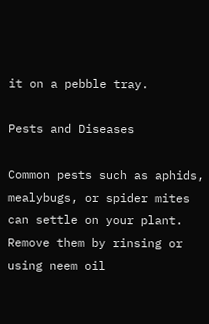it on a pebble tray.

Pests and Diseases

Common pests such as aphids, mealybugs, or spider mites can settle on your plant. Remove them by rinsing or using neem oil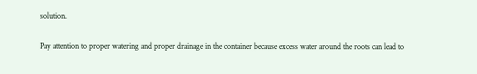solution.

Pay attention to proper watering and proper drainage in the container because excess water around the roots can lead to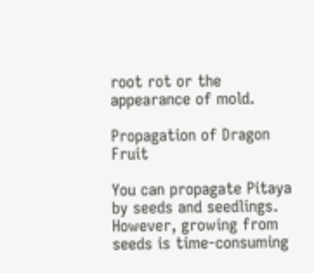root rot or the appearance of mold.

Propagation of Dragon Fruit

You can propagate Pitaya by seeds and seedlings. However, growing from seeds is time-consuming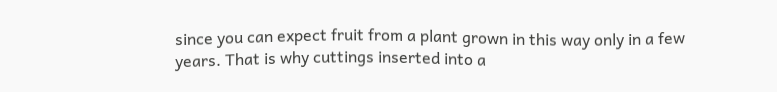since you can expect fruit from a plant grown in this way only in a few years. That is why cuttings inserted into a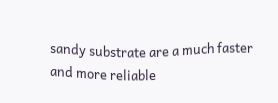sandy substrate are a much faster and more reliable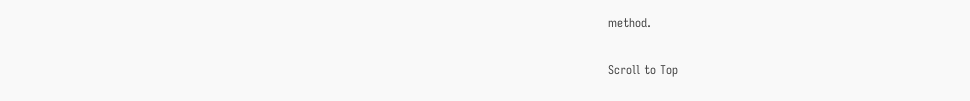method.

Scroll to Top